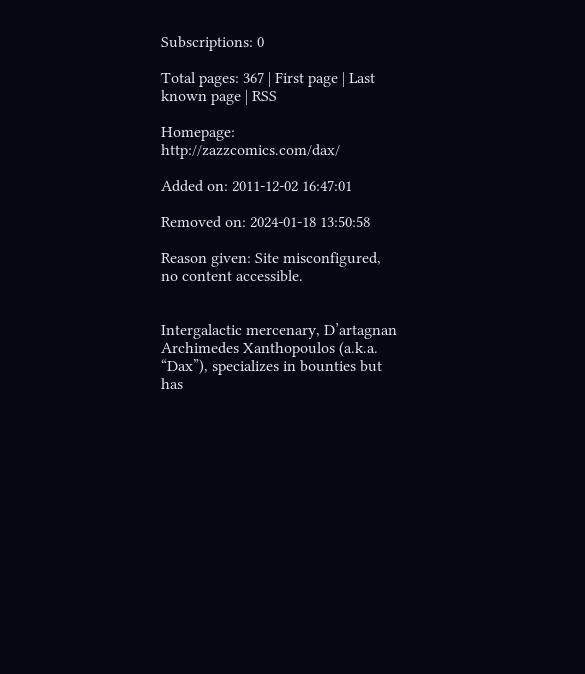Subscriptions: 0

Total pages: 367 | First page | Last known page | RSS

Homepage: http://zazzcomics.com/dax/

Added on: 2011-12-02 16:47:01

Removed on: 2024-01-18 13:50:58

Reason given: Site misconfigured, no content accessible.


Intergalactic mercenary, D’artagnan Archimedes Xanthopoulos (a.k.a. “Dax”), specializes in bounties but has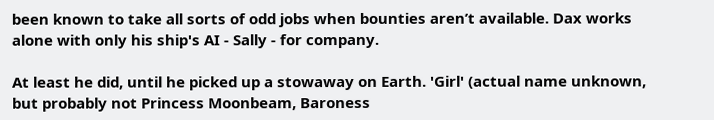been known to take all sorts of odd jobs when bounties aren’t available. Dax works alone with only his ship's AI - Sally - for company.

At least he did, until he picked up a stowaway on Earth. 'Girl' (actual name unknown, but probably not Princess Moonbeam, Baroness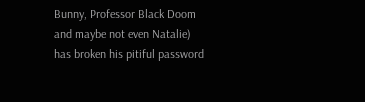Bunny, Professor Black Doom and maybe not even Natalie) has broken his pitiful password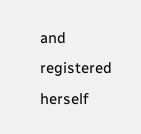and registered herself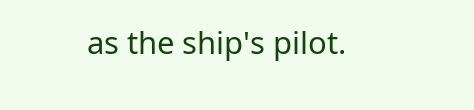as the ship's pilot.